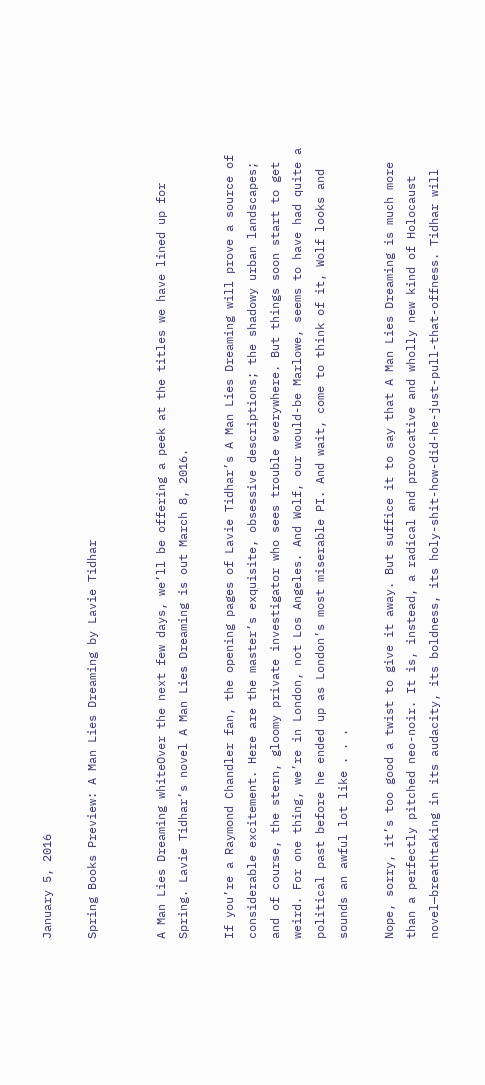January 5, 2016

Spring Books Preview: A Man Lies Dreaming by Lavie Tidhar


A Man Lies Dreaming whiteOver the next few days, we’ll be offering a peek at the titles we have lined up for Spring. Lavie Tidhar’s novel A Man Lies Dreaming is out March 8, 2016.

If you’re a Raymond Chandler fan, the opening pages of Lavie Tidhar’s A Man Lies Dreaming will prove a source of considerable excitement. Here are the master’s exquisite, obsessive descriptions; the shadowy urban landscapes; and of course, the stern, gloomy private investigator who sees trouble everywhere. But things soon start to get weird. For one thing, we’re in London, not Los Angeles. And Wolf, our would-be Marlowe, seems to have had quite a political past before he ended up as London’s most miserable PI. And wait, come to think of it, Wolf looks and sounds an awful lot like . . .

Nope, sorry, it’s too good a twist to give it away. But suffice it to say that A Man Lies Dreaming is much more than a perfectly pitched neo-noir. It is, instead, a radical and provocative and wholly new kind of Holocaust novel—breathtaking in its audacity, its boldness, its holy-shit-how-did-he-just-pull-that-offness. Tidhar will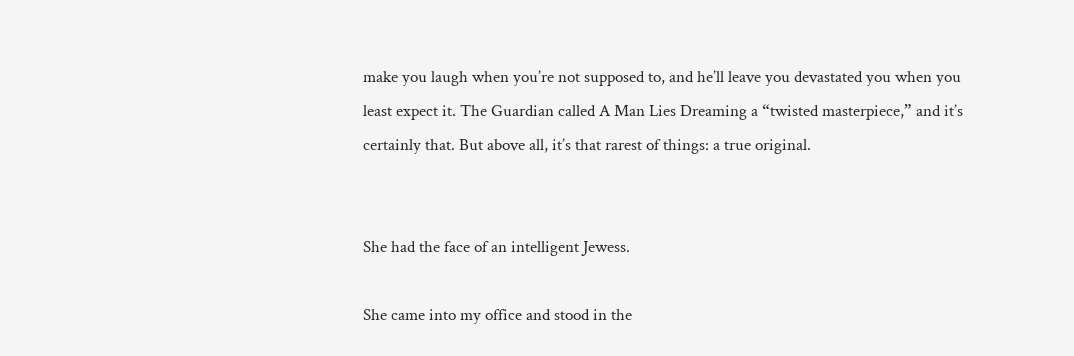make you laugh when you’re not supposed to, and he’ll leave you devastated you when you least expect it. The Guardian called A Man Lies Dreaming a “twisted masterpiece,” and it’s certainly that. But above all, it’s that rarest of things: a true original.


She had the face of an intelligent Jewess.

She came into my office and stood in the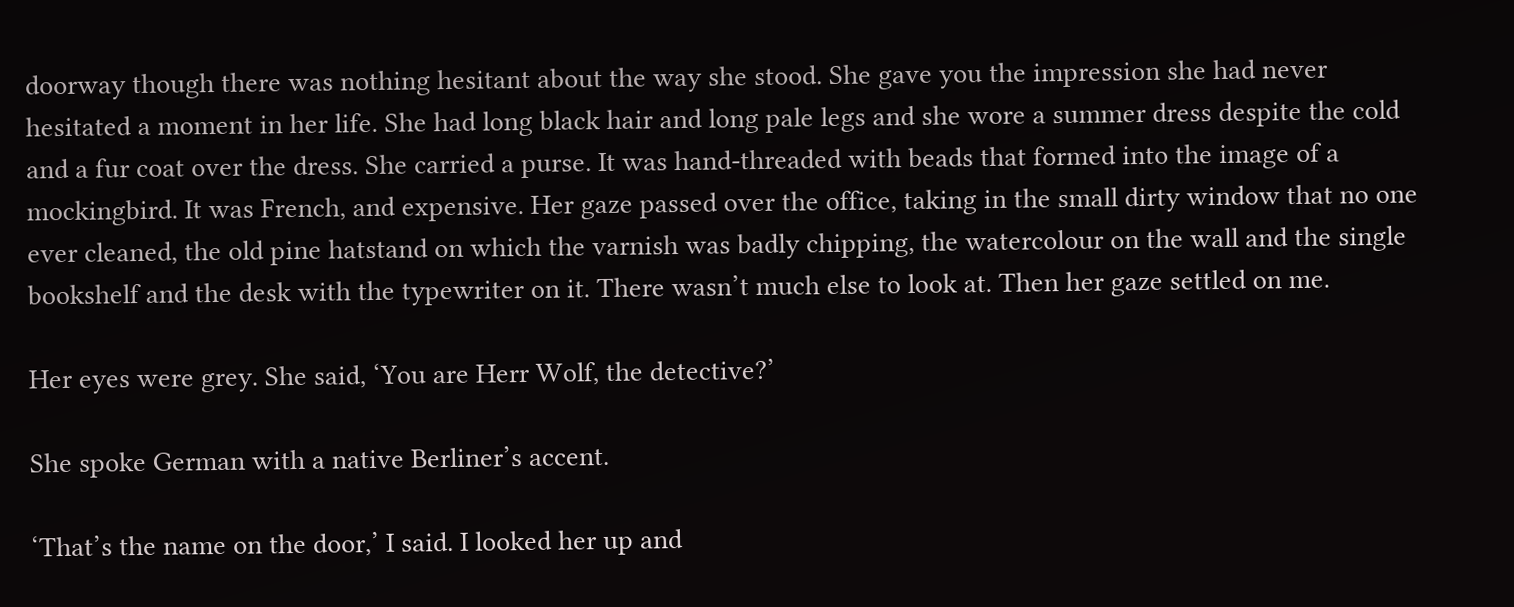doorway though there was nothing hesitant about the way she stood. She gave you the impression she had never hesitated a moment in her life. She had long black hair and long pale legs and she wore a summer dress despite the cold and a fur coat over the dress. She carried a purse. It was hand-threaded with beads that formed into the image of a mockingbird. It was French, and expensive. Her gaze passed over the office, taking in the small dirty window that no one ever cleaned, the old pine hatstand on which the varnish was badly chipping, the watercolour on the wall and the single bookshelf and the desk with the typewriter on it. There wasn’t much else to look at. Then her gaze settled on me.

Her eyes were grey. She said, ‘You are Herr Wolf, the detective?’

She spoke German with a native Berliner’s accent.

‘That’s the name on the door,’ I said. I looked her up and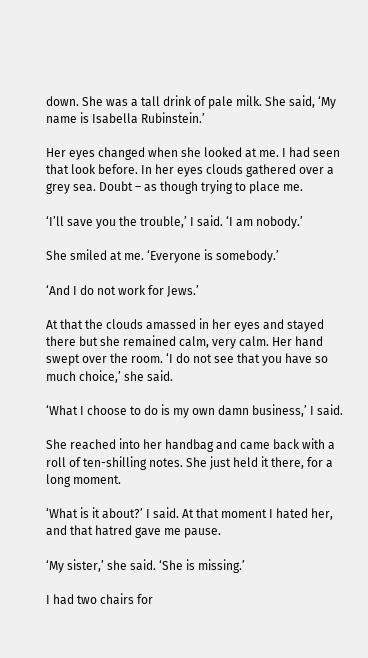down. She was a tall drink of pale milk. She said, ‘My name is Isabella Rubinstein.’

Her eyes changed when she looked at me. I had seen that look before. In her eyes clouds gathered over a grey sea. Doubt – as though trying to place me.

‘I’ll save you the trouble,’ I said. ‘I am nobody.’

She smiled at me. ‘Everyone is somebody.’

‘And I do not work for Jews.’

At that the clouds amassed in her eyes and stayed there but she remained calm, very calm. Her hand swept over the room. ‘I do not see that you have so much choice,’ she said.

‘What I choose to do is my own damn business,’ I said.

She reached into her handbag and came back with a roll of ten-shilling notes. She just held it there, for a long moment.

‘What is it about?’ I said. At that moment I hated her, and that hatred gave me pause.

‘My sister,’ she said. ‘She is missing.’

I had two chairs for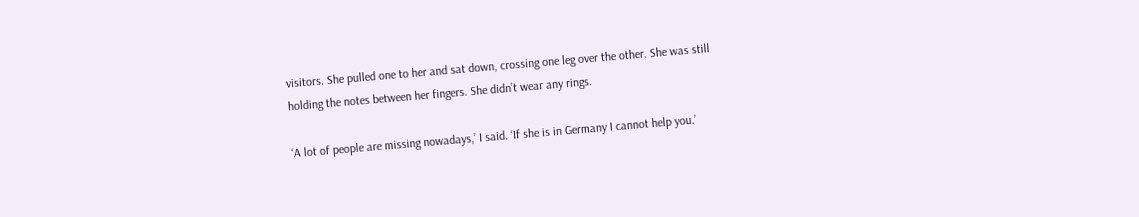visitors. She pulled one to her and sat down, crossing one leg over the other. She was still holding the notes between her fingers. She didn’t wear any rings.

‘A lot of people are missing nowadays,’ I said. ‘If she is in Germany I cannot help you.’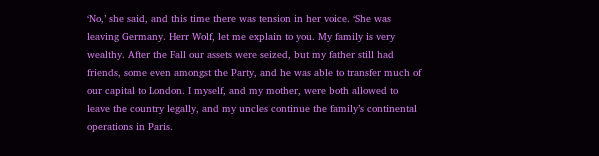‘No,’ she said, and this time there was tension in her voice. ‘She was leaving Germany. Herr Wolf, let me explain to you. My family is very wealthy. After the Fall our assets were seized, but my father still had friends, some even amongst the Party, and he was able to transfer much of our capital to London. I myself, and my mother, were both allowed to leave the country legally, and my uncles continue the family’s continental operations in Paris.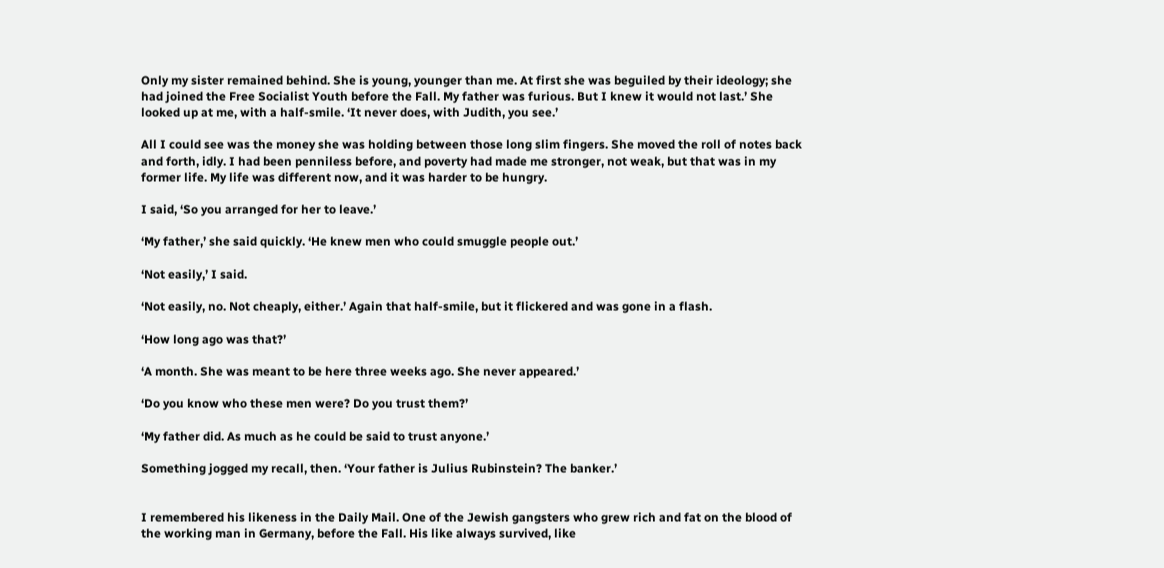Only my sister remained behind. She is young, younger than me. At first she was beguiled by their ideology; she had joined the Free Socialist Youth before the Fall. My father was furious. But I knew it would not last.’ She looked up at me, with a half-smile. ‘It never does, with Judith, you see.’

All I could see was the money she was holding between those long slim fingers. She moved the roll of notes back and forth, idly. I had been penniless before, and poverty had made me stronger, not weak, but that was in my former life. My life was different now, and it was harder to be hungry.

I said, ‘So you arranged for her to leave.’

‘My father,’ she said quickly. ‘He knew men who could smuggle people out.’

‘Not easily,’ I said.

‘Not easily, no. Not cheaply, either.’ Again that half-smile, but it flickered and was gone in a flash.

‘How long ago was that?’

‘A month. She was meant to be here three weeks ago. She never appeared.’

‘Do you know who these men were? Do you trust them?’

‘My father did. As much as he could be said to trust anyone.’

Something jogged my recall, then. ‘Your father is Julius Rubinstein? The banker.’


I remembered his likeness in the Daily Mail. One of the Jewish gangsters who grew rich and fat on the blood of the working man in Germany, before the Fall. His like always survived, like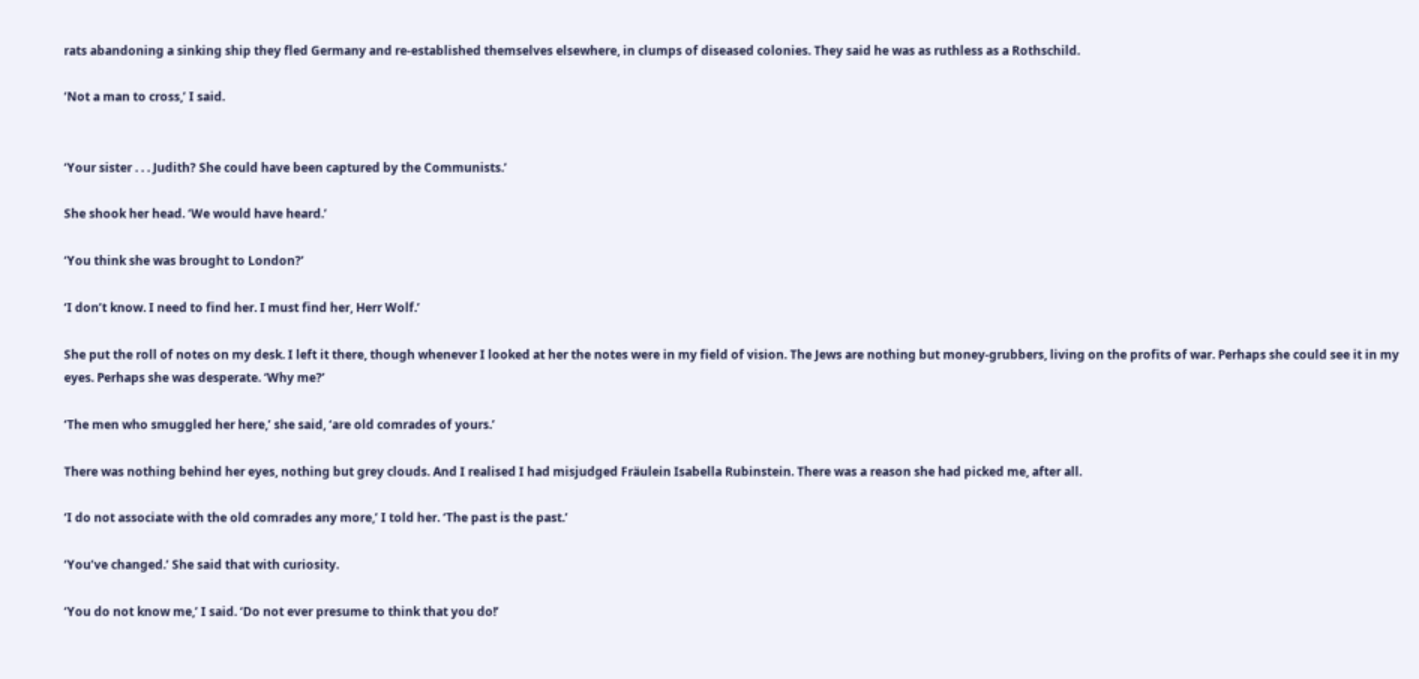rats abandoning a sinking ship they fled Germany and re-established themselves elsewhere, in clumps of diseased colonies. They said he was as ruthless as a Rothschild.

‘Not a man to cross,’ I said.


‘Your sister . . . Judith? She could have been captured by the Communists.’

She shook her head. ‘We would have heard.’

‘You think she was brought to London?’

‘I don’t know. I need to find her. I must find her, Herr Wolf.’

She put the roll of notes on my desk. I left it there, though whenever I looked at her the notes were in my field of vision. The Jews are nothing but money-grubbers, living on the profits of war. Perhaps she could see it in my eyes. Perhaps she was desperate. ‘Why me?’

‘The men who smuggled her here,’ she said, ‘are old comrades of yours.’

There was nothing behind her eyes, nothing but grey clouds. And I realised I had misjudged Fräulein Isabella Rubinstein. There was a reason she had picked me, after all.

‘I do not associate with the old comrades any more,’ I told her. ‘The past is the past.’

‘You’ve changed.’ She said that with curiosity.

‘You do not know me,’ I said. ‘Do not ever presume to think that you do!’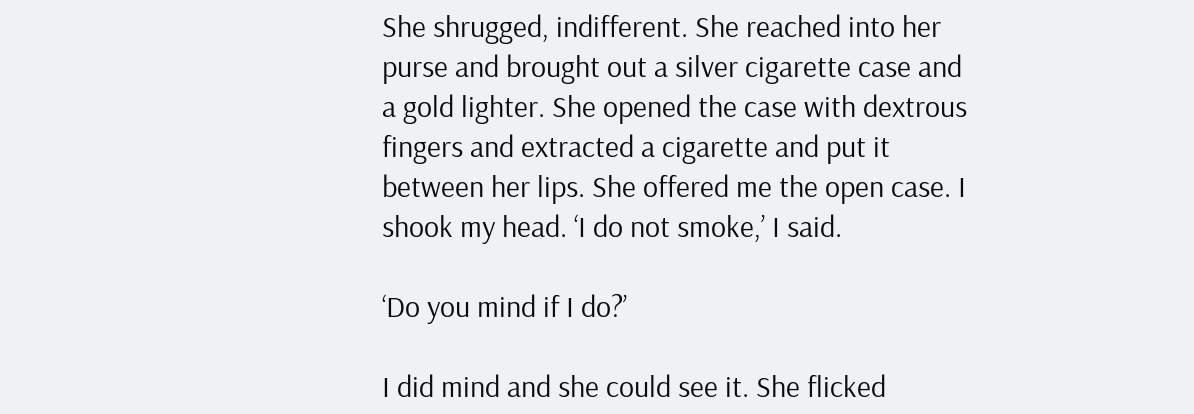She shrugged, indifferent. She reached into her purse and brought out a silver cigarette case and a gold lighter. She opened the case with dextrous fingers and extracted a cigarette and put it between her lips. She offered me the open case. I shook my head. ‘I do not smoke,’ I said.

‘Do you mind if I do?’

I did mind and she could see it. She flicked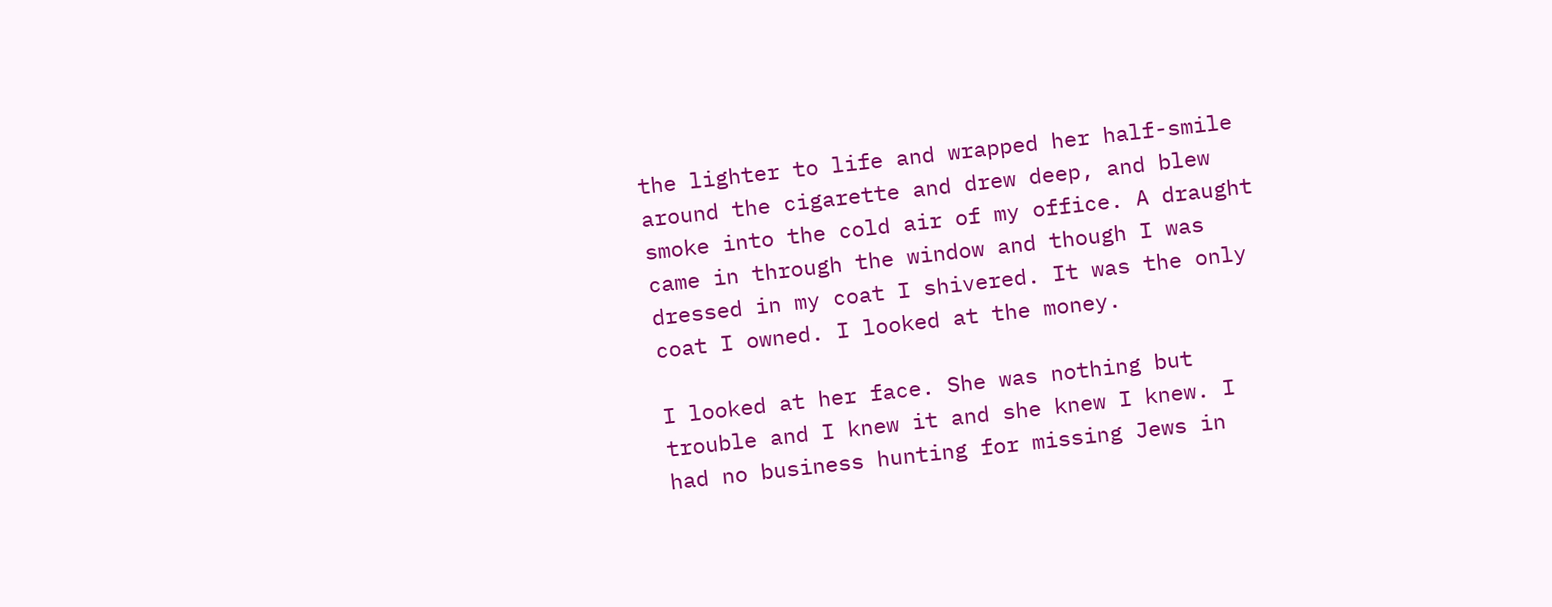the lighter to life and wrapped her half-smile around the cigarette and drew deep, and blew smoke into the cold air of my office. A draught came in through the window and though I was dressed in my coat I shivered. It was the only coat I owned. I looked at the money.

I looked at her face. She was nothing but trouble and I knew it and she knew I knew. I had no business hunting for missing Jews in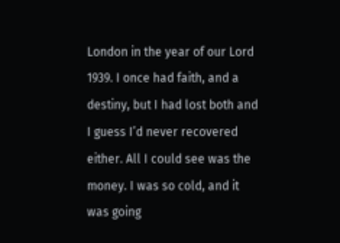London in the year of our Lord 1939. I once had faith, and a destiny, but I had lost both and I guess I’d never recovered either. All I could see was the money. I was so cold, and it was going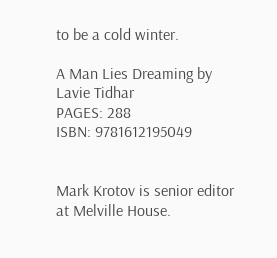to be a cold winter.

A Man Lies Dreaming by Lavie Tidhar
PAGES: 288
ISBN: 9781612195049


Mark Krotov is senior editor at Melville House.